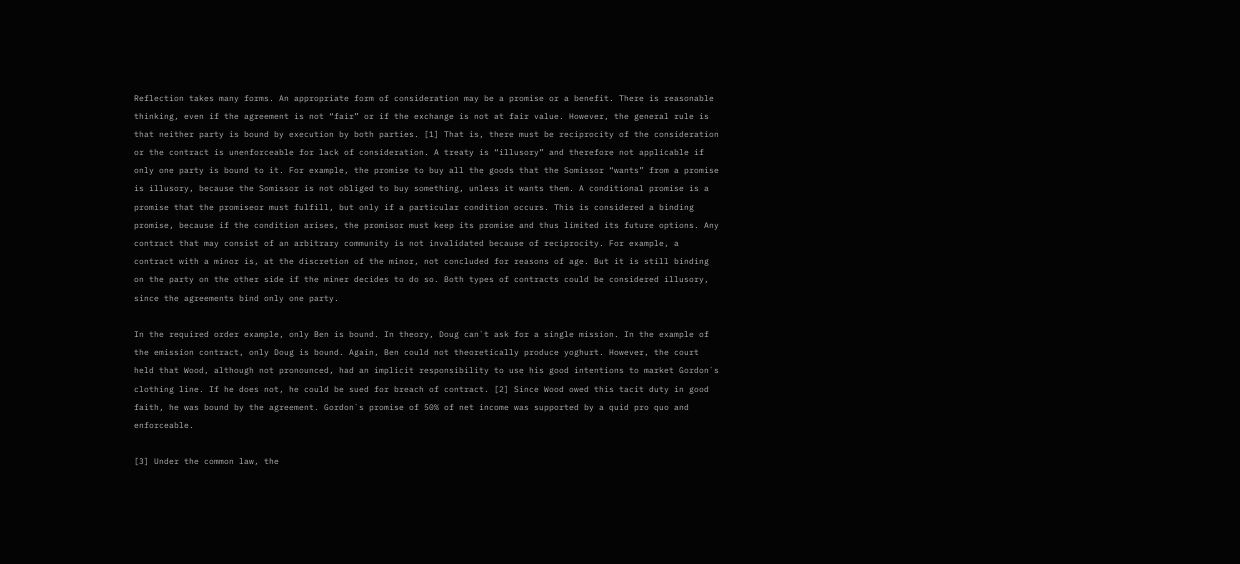Reflection takes many forms. An appropriate form of consideration may be a promise or a benefit. There is reasonable thinking, even if the agreement is not “fair” or if the exchange is not at fair value. However, the general rule is that neither party is bound by execution by both parties. [1] That is, there must be reciprocity of the consideration or the contract is unenforceable for lack of consideration. A treaty is “illusory” and therefore not applicable if only one party is bound to it. For example, the promise to buy all the goods that the Somissor “wants” from a promise is illusory, because the Somissor is not obliged to buy something, unless it wants them. A conditional promise is a promise that the promiseor must fulfill, but only if a particular condition occurs. This is considered a binding promise, because if the condition arises, the promisor must keep its promise and thus limited its future options. Any contract that may consist of an arbitrary community is not invalidated because of reciprocity. For example, a contract with a minor is, at the discretion of the minor, not concluded for reasons of age. But it is still binding on the party on the other side if the miner decides to do so. Both types of contracts could be considered illusory, since the agreements bind only one party.

In the required order example, only Ben is bound. In theory, Doug can`t ask for a single mission. In the example of the emission contract, only Doug is bound. Again, Ben could not theoretically produce yoghurt. However, the court held that Wood, although not pronounced, had an implicit responsibility to use his good intentions to market Gordon`s clothing line. If he does not, he could be sued for breach of contract. [2] Since Wood owed this tacit duty in good faith, he was bound by the agreement. Gordon`s promise of 50% of net income was supported by a quid pro quo and enforceable.

[3] Under the common law, the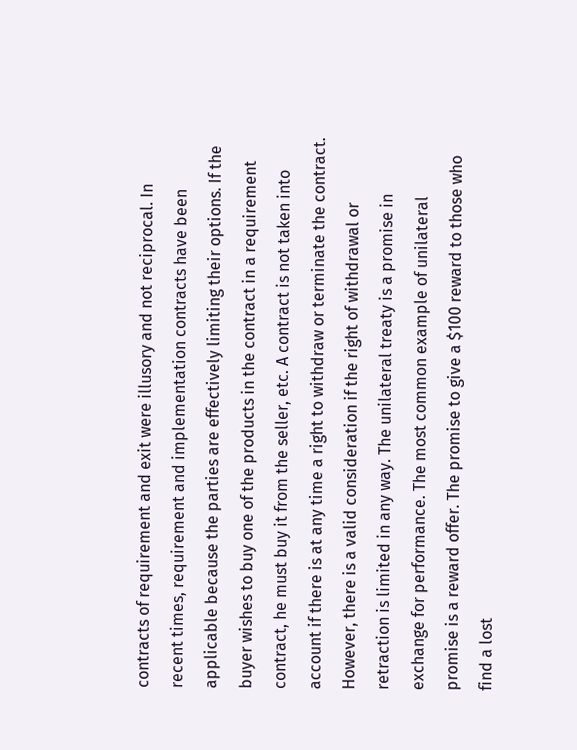contracts of requirement and exit were illusory and not reciprocal. In recent times, requirement and implementation contracts have been applicable because the parties are effectively limiting their options. If the buyer wishes to buy one of the products in the contract in a requirement contract, he must buy it from the seller, etc. A contract is not taken into account if there is at any time a right to withdraw or terminate the contract. However, there is a valid consideration if the right of withdrawal or retraction is limited in any way. The unilateral treaty is a promise in exchange for performance. The most common example of unilateral promise is a reward offer. The promise to give a $100 reward to those who find a lost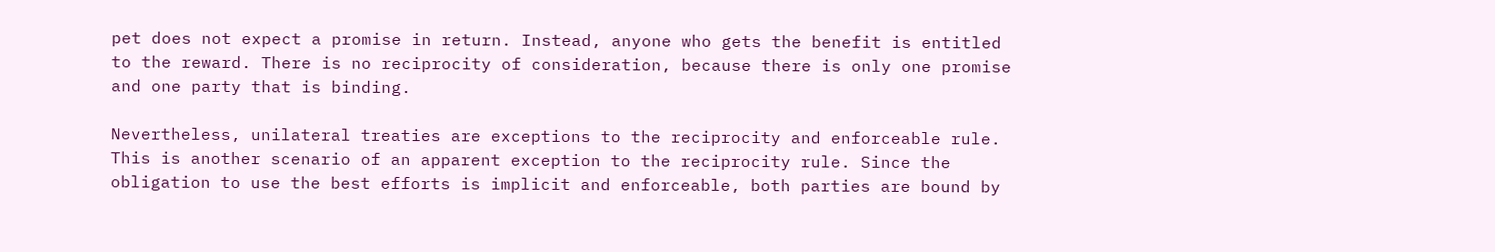pet does not expect a promise in return. Instead, anyone who gets the benefit is entitled to the reward. There is no reciprocity of consideration, because there is only one promise and one party that is binding.

Nevertheless, unilateral treaties are exceptions to the reciprocity and enforceable rule. This is another scenario of an apparent exception to the reciprocity rule. Since the obligation to use the best efforts is implicit and enforceable, both parties are bound by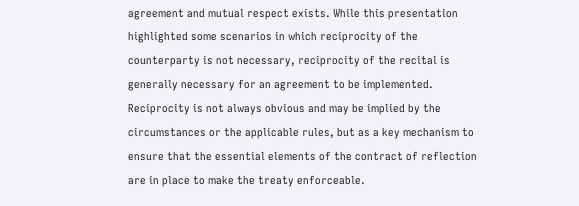agreement and mutual respect exists. While this presentation highlighted some scenarios in which reciprocity of the counterparty is not necessary, reciprocity of the recital is generally necessary for an agreement to be implemented. Reciprocity is not always obvious and may be implied by the circumstances or the applicable rules, but as a key mechanism to ensure that the essential elements of the contract of reflection are in place to make the treaty enforceable.